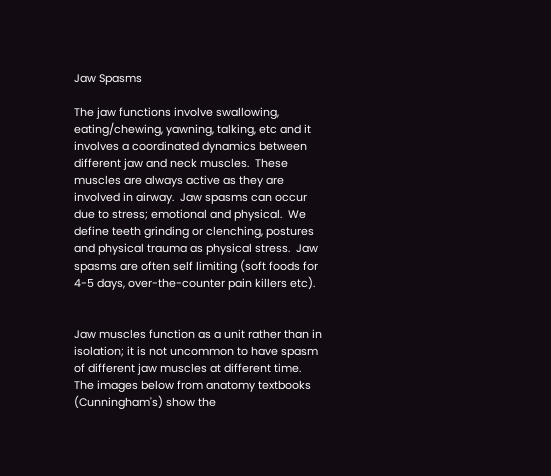Jaw Spasms

The jaw functions involve swallowing, eating/chewing, yawning, talking, etc and it involves a coordinated dynamics between different jaw and neck muscles.  These muscles are always active as they are involved in airway.  Jaw spasms can occur due to stress; emotional and physical.  We define teeth grinding or clenching, postures and physical trauma as physical stress.  Jaw spasms are often self limiting (soft foods for 4-5 days, over-the-counter pain killers etc).


Jaw muscles function as a unit rather than in isolation; it is not uncommon to have spasm of different jaw muscles at different time. The images below from anatomy textbooks (Cunningham's) show the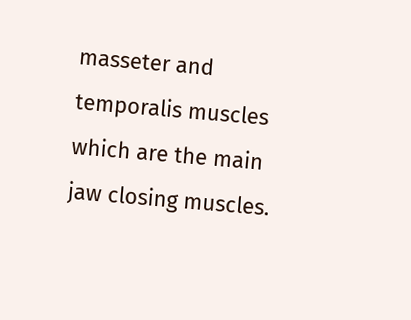masseter and temporalis muscles  which are the main jaw closing muscles.